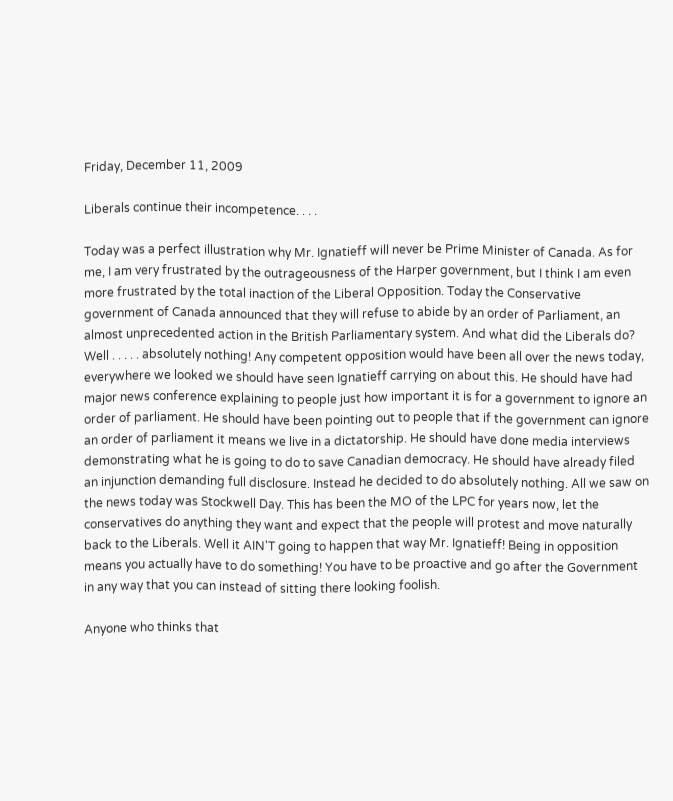Friday, December 11, 2009

Liberals continue their incompetence. . . .

Today was a perfect illustration why Mr. Ignatieff will never be Prime Minister of Canada. As for me, I am very frustrated by the outrageousness of the Harper government, but I think I am even more frustrated by the total inaction of the Liberal Opposition. Today the Conservative government of Canada announced that they will refuse to abide by an order of Parliament, an almost unprecedented action in the British Parliamentary system. And what did the Liberals do? Well . . . . . absolutely nothing! Any competent opposition would have been all over the news today, everywhere we looked we should have seen Ignatieff carrying on about this. He should have had major news conference explaining to people just how important it is for a government to ignore an order of parliament. He should have been pointing out to people that if the government can ignore an order of parliament it means we live in a dictatorship. He should have done media interviews demonstrating what he is going to do to save Canadian democracy. He should have already filed an injunction demanding full disclosure. Instead he decided to do absolutely nothing. All we saw on the news today was Stockwell Day. This has been the MO of the LPC for years now, let the conservatives do anything they want and expect that the people will protest and move naturally back to the Liberals. Well it AIN'T going to happen that way Mr. Ignatieff! Being in opposition means you actually have to do something! You have to be proactive and go after the Government in any way that you can instead of sitting there looking foolish.

Anyone who thinks that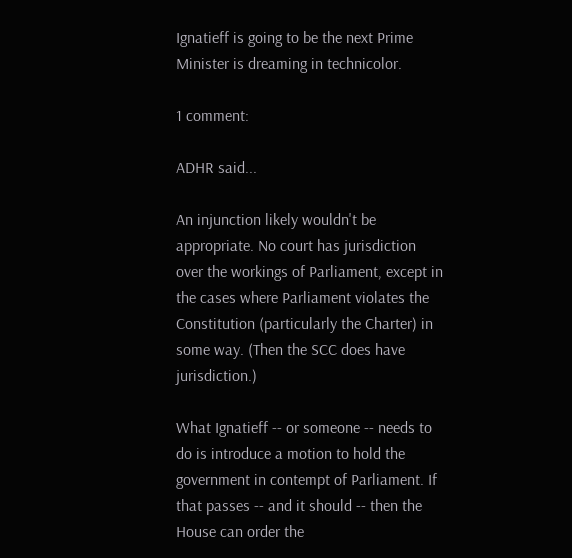Ignatieff is going to be the next Prime Minister is dreaming in technicolor.

1 comment:

ADHR said...

An injunction likely wouldn't be appropriate. No court has jurisdiction over the workings of Parliament, except in the cases where Parliament violates the Constitution (particularly the Charter) in some way. (Then the SCC does have jurisdiction.)

What Ignatieff -- or someone -- needs to do is introduce a motion to hold the government in contempt of Parliament. If that passes -- and it should -- then the House can order the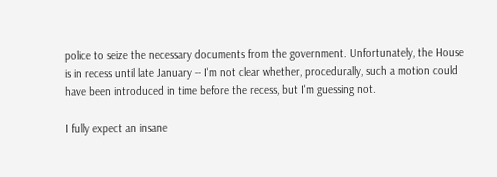police to seize the necessary documents from the government. Unfortunately, the House is in recess until late January -- I'm not clear whether, procedurally, such a motion could have been introduced in time before the recess, but I'm guessing not.

I fully expect an insane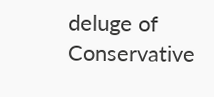deluge of Conservative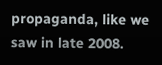propaganda, like we saw in late 2008.